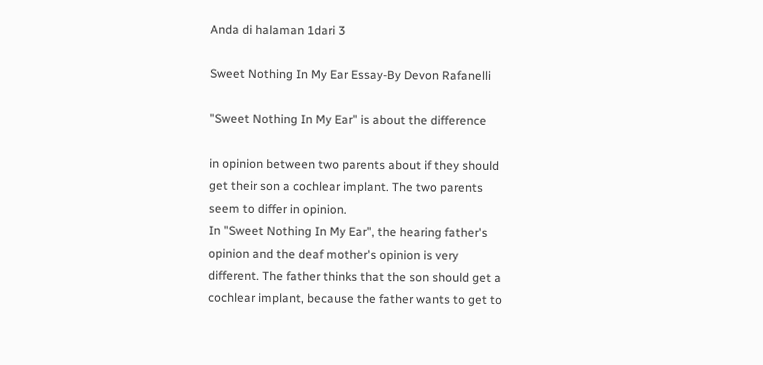Anda di halaman 1dari 3

Sweet Nothing In My Ear Essay-By Devon Rafanelli

"Sweet Nothing In My Ear" is about the difference

in opinion between two parents about if they should
get their son a cochlear implant. The two parents
seem to differ in opinion.
In "Sweet Nothing In My Ear", the hearing father's
opinion and the deaf mother's opinion is very
different. The father thinks that the son should get a
cochlear implant, because the father wants to get to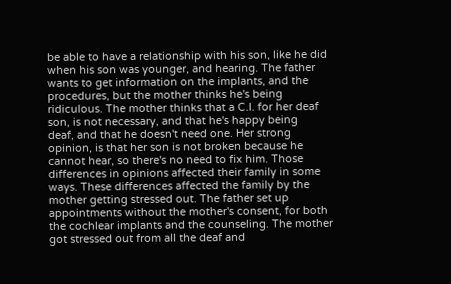be able to have a relationship with his son, like he did
when his son was younger, and hearing. The father
wants to get information on the implants, and the
procedures, but the mother thinks he's being
ridiculous. The mother thinks that a C.I. for her deaf
son, is not necessary, and that he's happy being
deaf, and that he doesn't need one. Her strong
opinion, is that her son is not broken because he
cannot hear, so there's no need to fix him. Those
differences in opinions affected their family in some
ways. These differences affected the family by the
mother getting stressed out. The father set up
appointments without the mother's consent, for both
the cochlear implants and the counseling. The mother
got stressed out from all the deaf and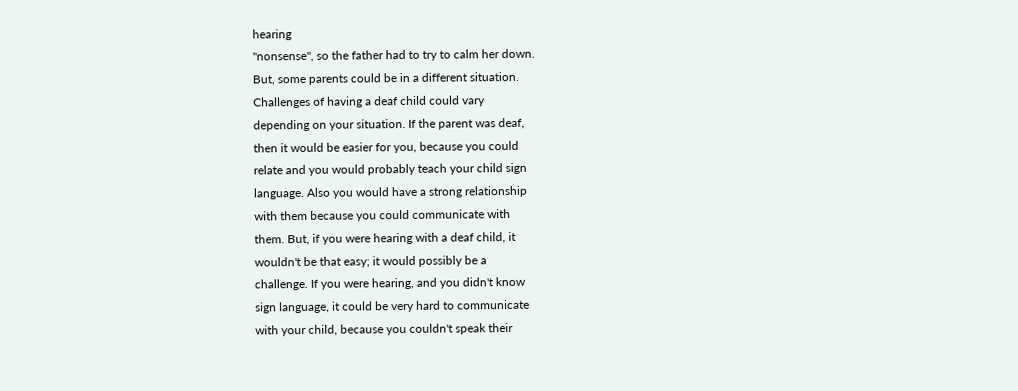hearing
"nonsense", so the father had to try to calm her down.
But, some parents could be in a different situation.
Challenges of having a deaf child could vary
depending on your situation. If the parent was deaf,
then it would be easier for you, because you could
relate and you would probably teach your child sign
language. Also you would have a strong relationship
with them because you could communicate with
them. But, if you were hearing with a deaf child, it
wouldn't be that easy; it would possibly be a
challenge. If you were hearing, and you didn't know
sign language, it could be very hard to communicate
with your child, because you couldn't speak their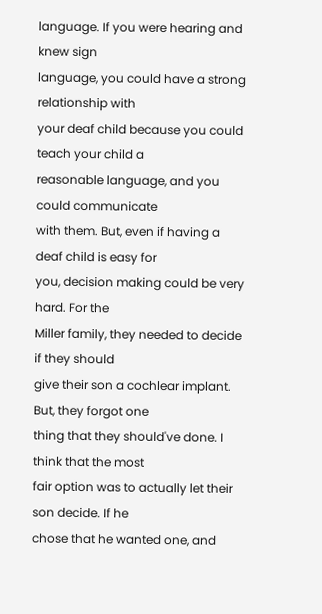language. If you were hearing and knew sign
language, you could have a strong relationship with
your deaf child because you could teach your child a
reasonable language, and you could communicate
with them. But, even if having a deaf child is easy for
you, decision making could be very hard. For the
Miller family, they needed to decide if they should
give their son a cochlear implant. But, they forgot one
thing that they should've done. I think that the most
fair option was to actually let their son decide. If he
chose that he wanted one, and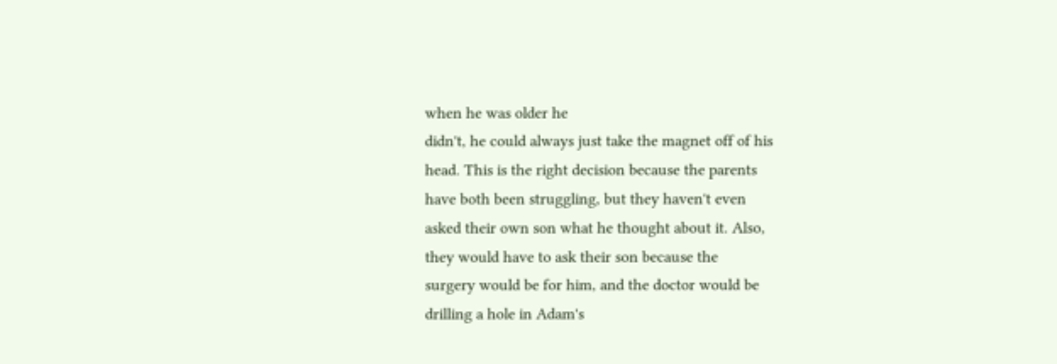when he was older he
didn't, he could always just take the magnet off of his
head. This is the right decision because the parents
have both been struggling, but they haven't even
asked their own son what he thought about it. Also,
they would have to ask their son because the
surgery would be for him, and the doctor would be
drilling a hole in Adam's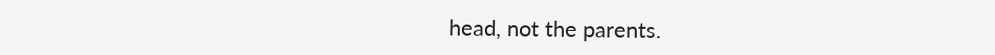head, not the parents.